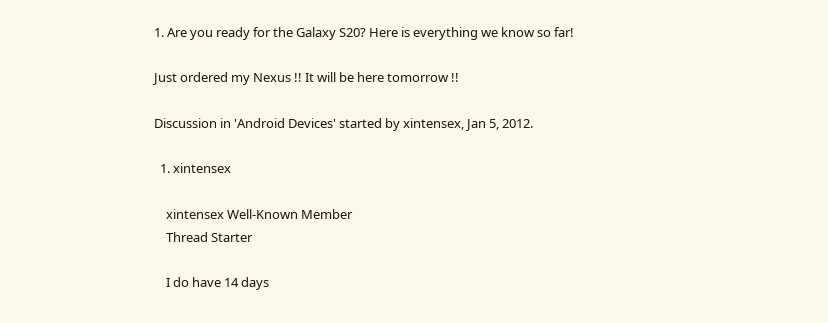1. Are you ready for the Galaxy S20? Here is everything we know so far!

Just ordered my Nexus !! It will be here tomorrow !!

Discussion in 'Android Devices' started by xintensex, Jan 5, 2012.

  1. xintensex

    xintensex Well-Known Member
    Thread Starter

    I do have 14 days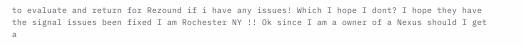to evaluate and return for Rezound if i have any issues! Which I hope I dont? I hope they have the signal issues been fixed I am Rochester NY !! Ok since I am a owner of a Nexus should I get a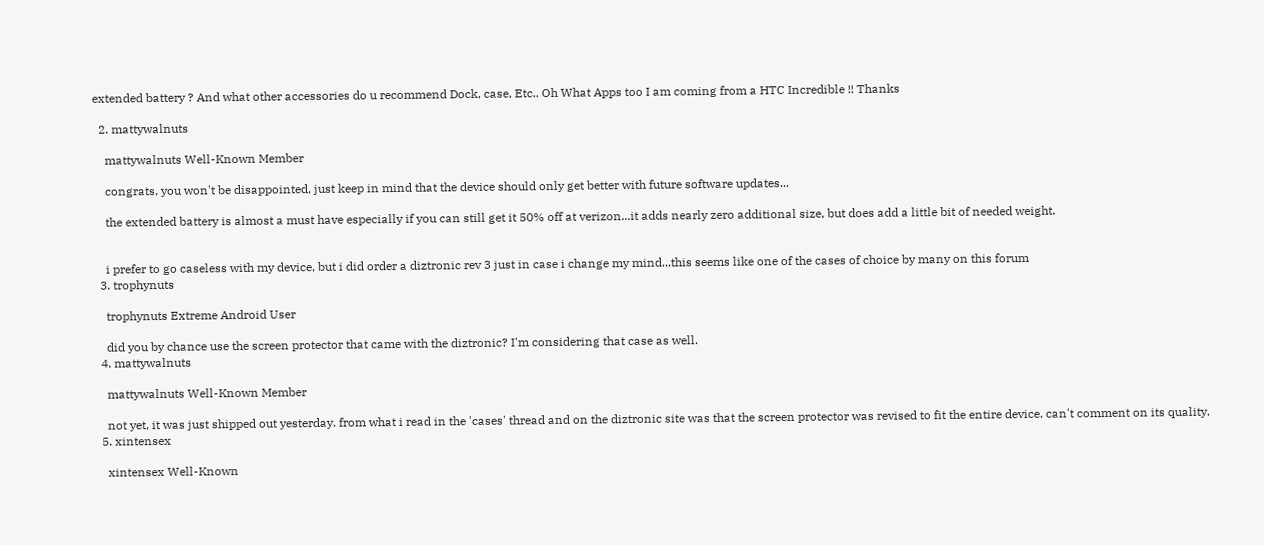extended battery ? And what other accessories do u recommend Dock, case, Etc.. Oh What Apps too I am coming from a HTC Incredible !! Thanks

  2. mattywalnuts

    mattywalnuts Well-Known Member

    congrats, you won't be disappointed, just keep in mind that the device should only get better with future software updates...

    the extended battery is almost a must have especially if you can still get it 50% off at verizon...it adds nearly zero additional size, but does add a little bit of needed weight.


    i prefer to go caseless with my device, but i did order a diztronic rev 3 just in case i change my mind...this seems like one of the cases of choice by many on this forum
  3. trophynuts

    trophynuts Extreme Android User

    did you by chance use the screen protector that came with the diztronic? I'm considering that case as well.
  4. mattywalnuts

    mattywalnuts Well-Known Member

    not yet, it was just shipped out yesterday. from what i read in the 'cases' thread and on the diztronic site was that the screen protector was revised to fit the entire device. can't comment on its quality.
  5. xintensex

    xintensex Well-Known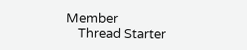Member
    Thread Starter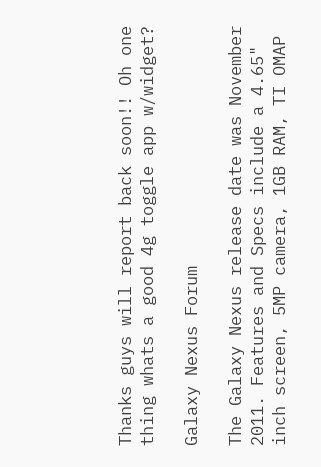Thanks guys will report back soon!! Oh one thing whats a good 4g toggle app w/widget?

Galaxy Nexus Forum

The Galaxy Nexus release date was November 2011. Features and Specs include a 4.65" inch screen, 5MP camera, 1GB RAM, TI OMAP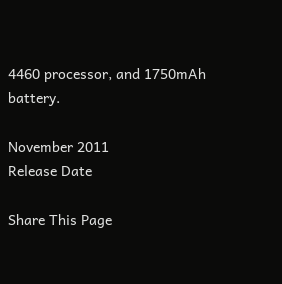4460 processor, and 1750mAh battery.

November 2011
Release Date

Share This Page